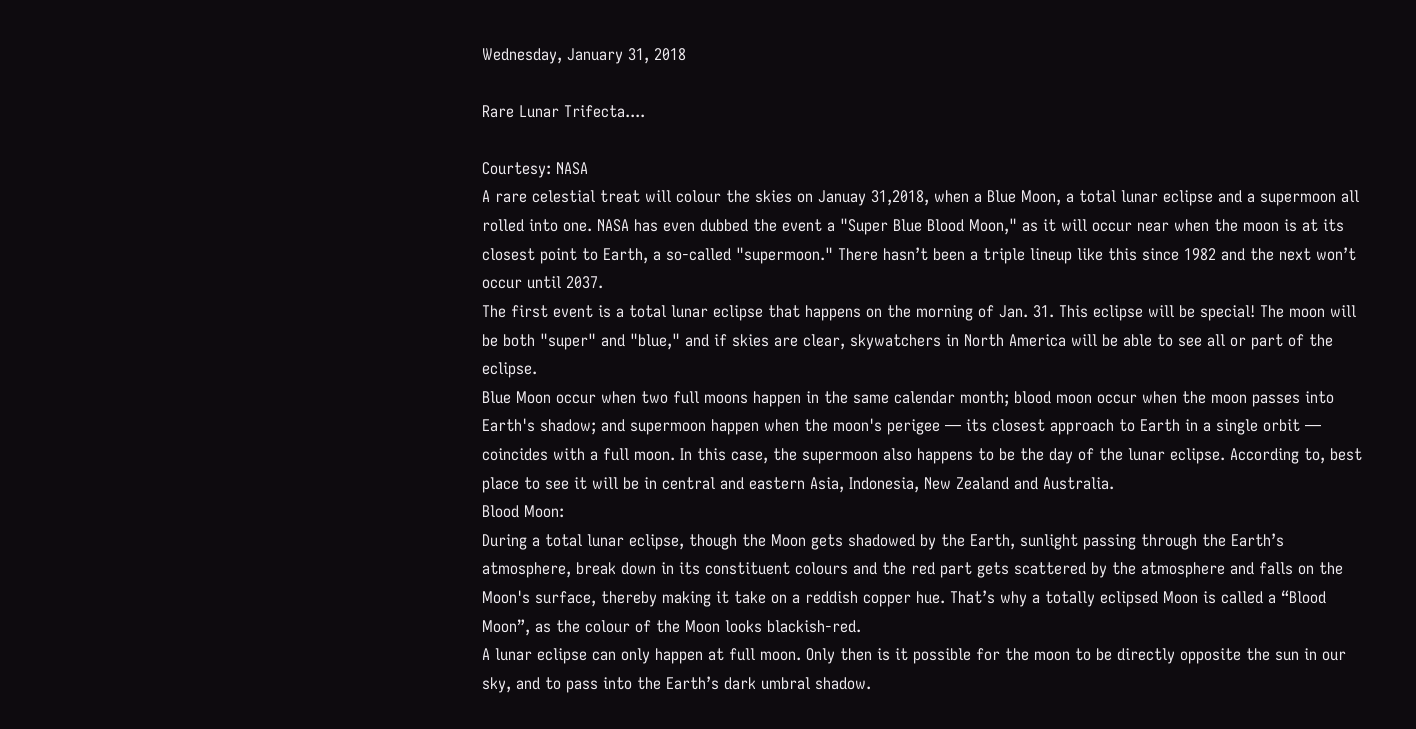Wednesday, January 31, 2018

Rare Lunar Trifecta....

Courtesy: NASA
A rare celestial treat will colour the skies on Januay 31,2018, when a Blue Moon, a total lunar eclipse and a supermoon all rolled into one. NASA has even dubbed the event a "Super Blue Blood Moon," as it will occur near when the moon is at its closest point to Earth, a so-called "supermoon." There hasn’t been a triple lineup like this since 1982 and the next won’t occur until 2037.
The first event is a total lunar eclipse that happens on the morning of Jan. 31. This eclipse will be special! The moon will be both "super" and "blue," and if skies are clear, skywatchers in North America will be able to see all or part of the eclipse.
Blue Moon occur when two full moons happen in the same calendar month; blood moon occur when the moon passes into Earth's shadow; and supermoon happen when the moon's perigee — its closest approach to Earth in a single orbit — coincides with a full moon. In this case, the supermoon also happens to be the day of the lunar eclipse. According to, best place to see it will be in central and eastern Asia, Indonesia, New Zealand and Australia.
Blood Moon:
During a total lunar eclipse, though the Moon gets shadowed by the Earth, sunlight passing through the Earth’s atmosphere, break down in its constituent colours and the red part gets scattered by the atmosphere and falls on the Moon's surface, thereby making it take on a reddish copper hue. That’s why a totally eclipsed Moon is called a “Blood Moon”, as the colour of the Moon looks blackish-red.
A lunar eclipse can only happen at full moon. Only then is it possible for the moon to be directly opposite the sun in our sky, and to pass into the Earth’s dark umbral shadow.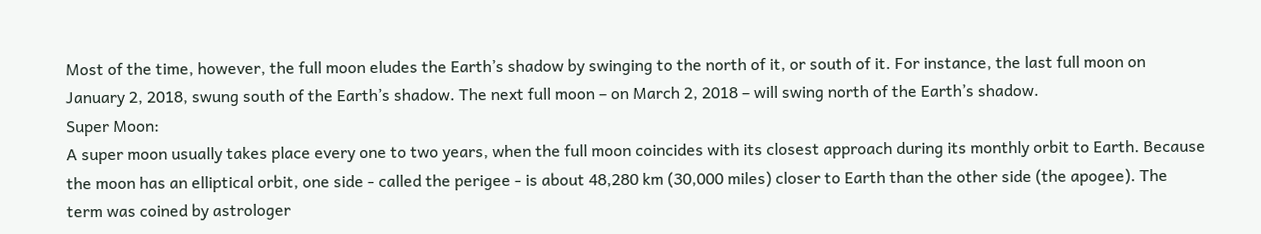Most of the time, however, the full moon eludes the Earth’s shadow by swinging to the north of it, or south of it. For instance, the last full moon on January 2, 2018, swung south of the Earth’s shadow. The next full moon – on March 2, 2018 – will swing north of the Earth’s shadow.
Super Moon:
A super moon usually takes place every one to two years, when the full moon coincides with its closest approach during its monthly orbit to Earth. Because the moon has an elliptical orbit, one side - called the perigee - is about 48,280 km (30,000 miles) closer to Earth than the other side (the apogee). The term was coined by astrologer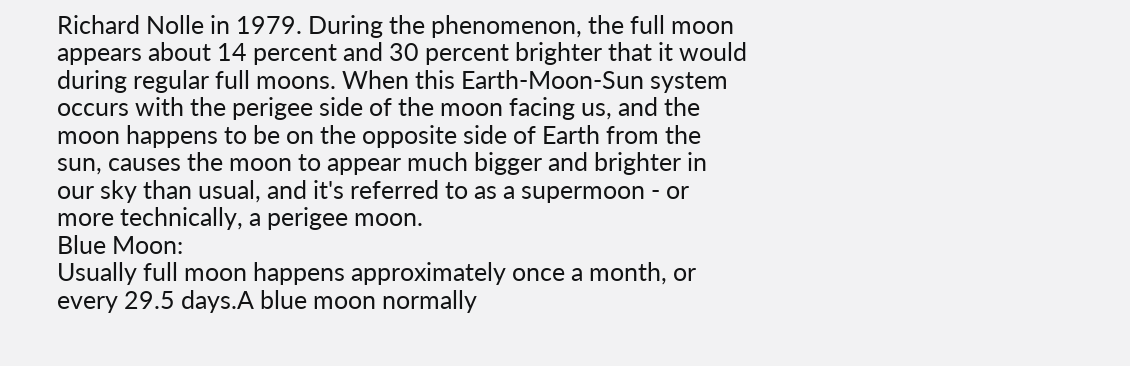Richard Nolle in 1979. During the phenomenon, the full moon appears about 14 percent and 30 percent brighter that it would during regular full moons. When this Earth-Moon-Sun system occurs with the perigee side of the moon facing us, and the moon happens to be on the opposite side of Earth from the sun, causes the moon to appear much bigger and brighter in our sky than usual, and it's referred to as a supermoon - or more technically, a perigee moon.
Blue Moon:
Usually full moon happens approximately once a month, or every 29.5 days.A blue moon normally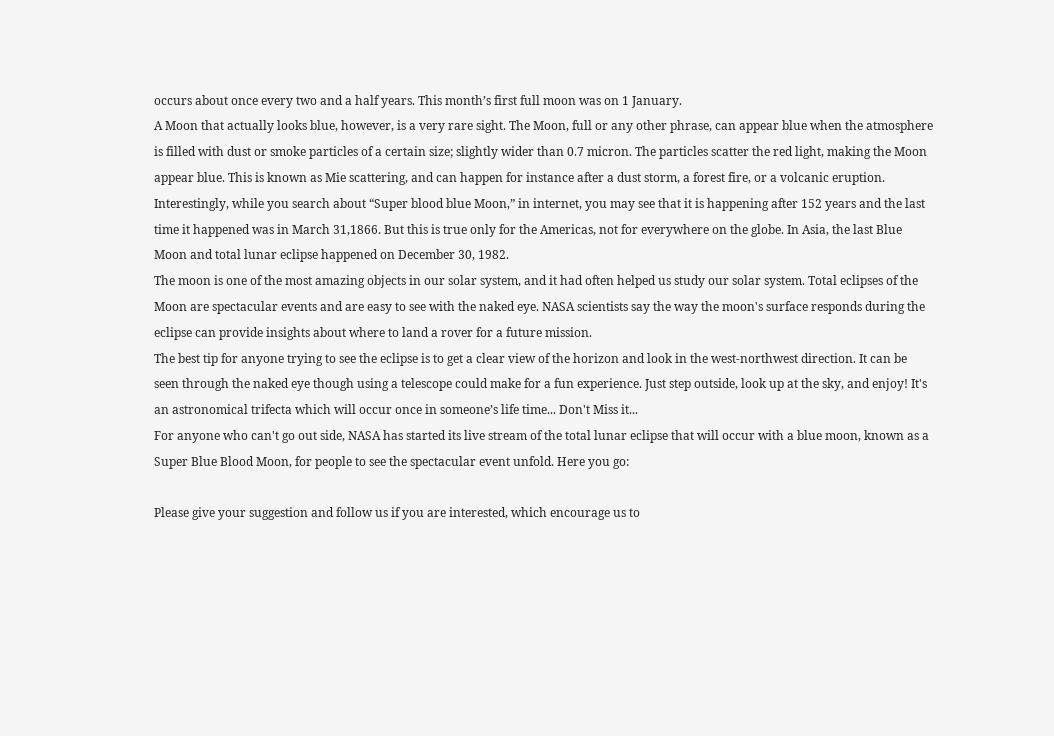occurs about once every two and a half years. This month’s first full moon was on 1 January.
A Moon that actually looks blue, however, is a very rare sight. The Moon, full or any other phrase, can appear blue when the atmosphere is filled with dust or smoke particles of a certain size; slightly wider than 0.7 micron. The particles scatter the red light, making the Moon appear blue. This is known as Mie scattering, and can happen for instance after a dust storm, a forest fire, or a volcanic eruption.
Interestingly, while you search about “Super blood blue Moon,” in internet, you may see that it is happening after 152 years and the last time it happened was in March 31,1866. But this is true only for the Americas, not for everywhere on the globe. In Asia, the last Blue Moon and total lunar eclipse happened on December 30, 1982.
The moon is one of the most amazing objects in our solar system, and it had often helped us study our solar system. Total eclipses of the Moon are spectacular events and are easy to see with the naked eye. NASA scientists say the way the moon's surface responds during the eclipse can provide insights about where to land a rover for a future mission.
The best tip for anyone trying to see the eclipse is to get a clear view of the horizon and look in the west-northwest direction. It can be seen through the naked eye though using a telescope could make for a fun experience. Just step outside, look up at the sky, and enjoy! It's an astronomical trifecta which will occur once in someone’s life time... Don't Miss it...
For anyone who can't go out side, NASA has started its live stream of the total lunar eclipse that will occur with a blue moon, known as a Super Blue Blood Moon, for people to see the spectacular event unfold. Here you go:

Please give your suggestion and follow us if you are interested, which encourage us to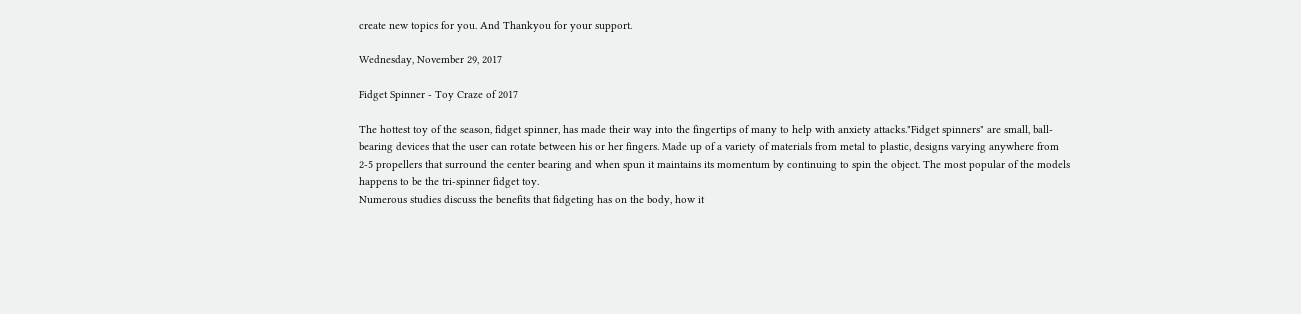create new topics for you. And Thankyou for your support.

Wednesday, November 29, 2017

Fidget Spinner - Toy Craze of 2017

The hottest toy of the season, fidget spinner, has made their way into the fingertips of many to help with anxiety attacks."Fidget spinners" are small, ball-bearing devices that the user can rotate between his or her fingers. Made up of a variety of materials from metal to plastic, designs varying anywhere from 2-5 propellers that surround the center bearing and when spun it maintains its momentum by continuing to spin the object. The most popular of the models happens to be the tri-spinner fidget toy.
Numerous studies discuss the benefits that fidgeting has on the body, how it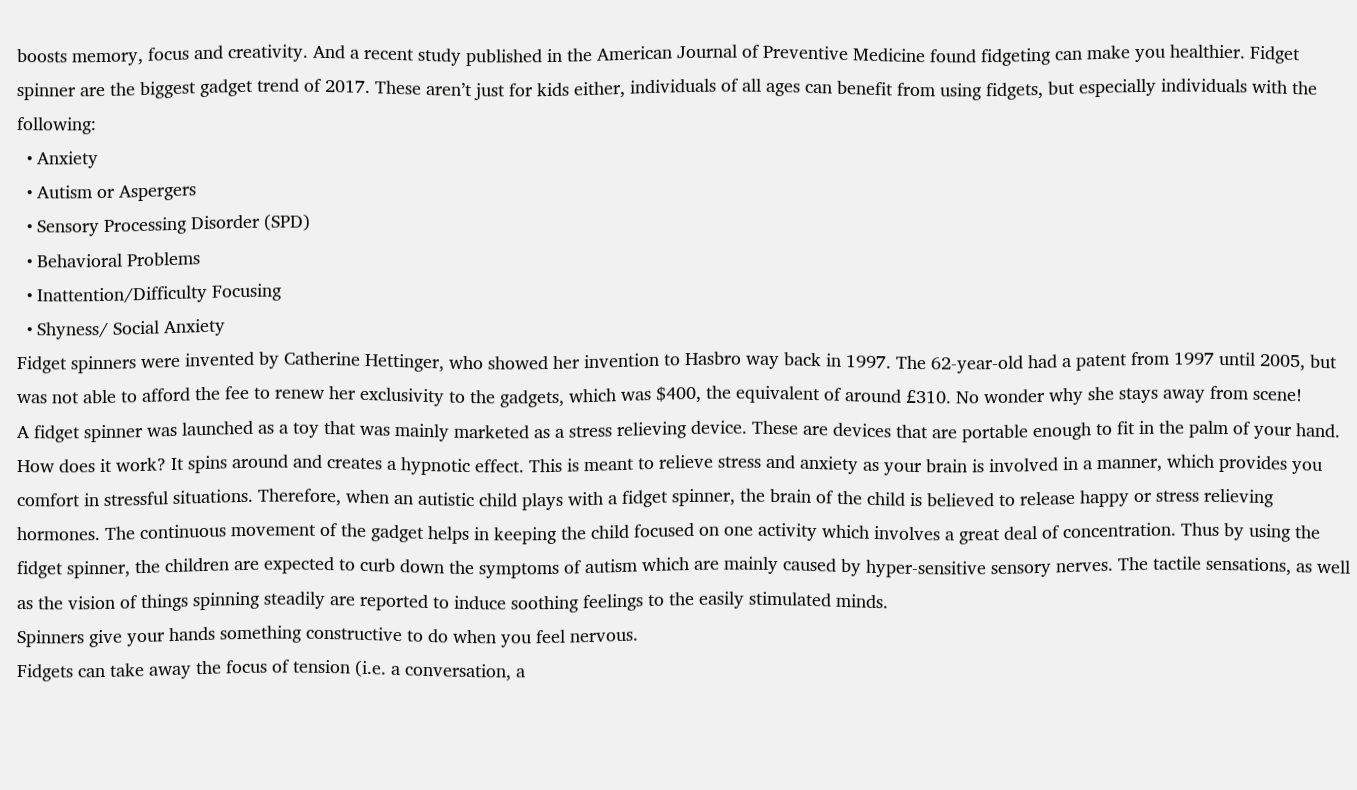boosts memory, focus and creativity. And a recent study published in the American Journal of Preventive Medicine found fidgeting can make you healthier. Fidget spinner are the biggest gadget trend of 2017. These aren’t just for kids either, individuals of all ages can benefit from using fidgets, but especially individuals with the following:
  • Anxiety
  • Autism or Aspergers
  • Sensory Processing Disorder (SPD)
  • Behavioral Problems
  • Inattention/Difficulty Focusing
  • Shyness/ Social Anxiety
Fidget spinners were invented by Catherine Hettinger, who showed her invention to Hasbro way back in 1997. The 62-year-old had a patent from 1997 until 2005, but was not able to afford the fee to renew her exclusivity to the gadgets, which was $400, the equivalent of around £310. No wonder why she stays away from scene!
A fidget spinner was launched as a toy that was mainly marketed as a stress relieving device. These are devices that are portable enough to fit in the palm of your hand.
How does it work? It spins around and creates a hypnotic effect. This is meant to relieve stress and anxiety as your brain is involved in a manner, which provides you comfort in stressful situations. Therefore, when an autistic child plays with a fidget spinner, the brain of the child is believed to release happy or stress relieving hormones. The continuous movement of the gadget helps in keeping the child focused on one activity which involves a great deal of concentration. Thus by using the fidget spinner, the children are expected to curb down the symptoms of autism which are mainly caused by hyper-sensitive sensory nerves. The tactile sensations, as well as the vision of things spinning steadily are reported to induce soothing feelings to the easily stimulated minds.
Spinners give your hands something constructive to do when you feel nervous.
Fidgets can take away the focus of tension (i.e. a conversation, a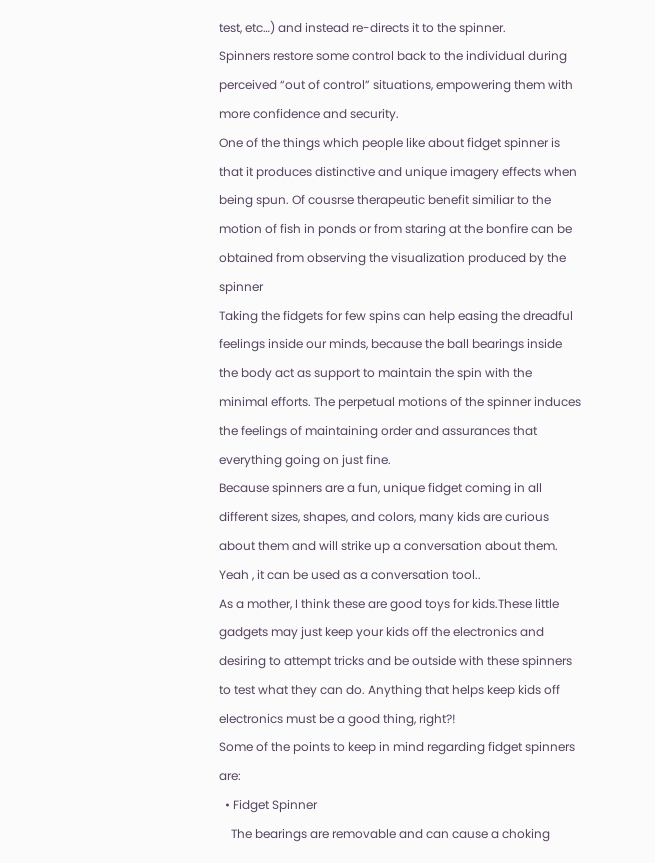test, etc…) and instead re-directs it to the spinner.
Spinners restore some control back to the individual during perceived “out of control” situations, empowering them with more confidence and security.
One of the things which people like about fidget spinner is that it produces distinctive and unique imagery effects when being spun. Of cousrse therapeutic benefit similiar to the motion of fish in ponds or from staring at the bonfire can be obtained from observing the visualization produced by the spinner
Taking the fidgets for few spins can help easing the dreadful feelings inside our minds, because the ball bearings inside the body act as support to maintain the spin with the minimal efforts. The perpetual motions of the spinner induces the feelings of maintaining order and assurances that everything going on just fine.
Because spinners are a fun, unique fidget coming in all different sizes, shapes, and colors, many kids are curious about them and will strike up a conversation about them. Yeah , it can be used as a conversation tool..
As a mother, I think these are good toys for kids.These little gadgets may just keep your kids off the electronics and desiring to attempt tricks and be outside with these spinners to test what they can do. Anything that helps keep kids off electronics must be a good thing, right?!
Some of the points to keep in mind regarding fidget spinners are:
  • Fidget Spinner
    The bearings are removable and can cause a choking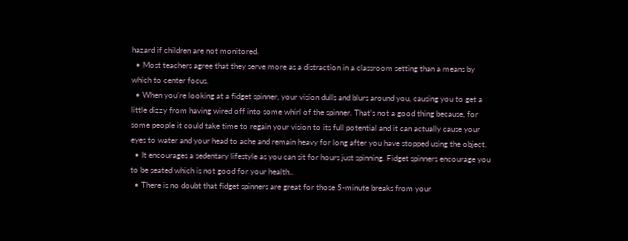hazard if children are not monitored.
  • Most teachers agree that they serve more as a distraction in a classroom setting than a means by which to center focus.
  • When you’re looking at a fidget spinner, your vision dulls and blurs around you, causing you to get a little dizzy from having wired off into some whirl of the spinner. That’s not a good thing because, for some people it could take time to regain your vision to its full potential and it can actually cause your eyes to water and your head to ache and remain heavy for long after you have stopped using the object.
  • It encourages a sedentary lifestyle as you can sit for hours just spinning. Fidget spinners encourage you to be seated which is not good for your health..
  • There is no doubt that fidget spinners are great for those 5-minute breaks from your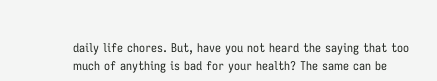daily life chores. But, have you not heard the saying that too much of anything is bad for your health? The same can be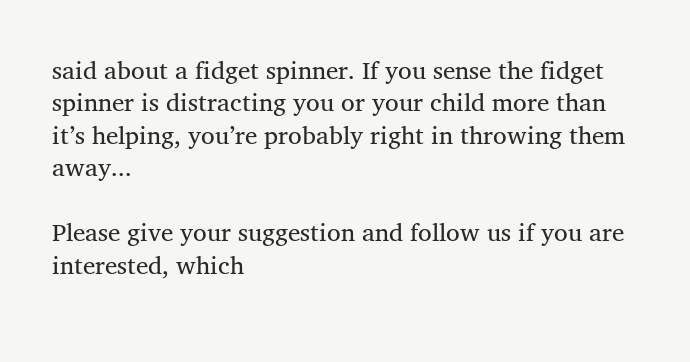said about a fidget spinner. If you sense the fidget spinner is distracting you or your child more than it’s helping, you’re probably right in throwing them away...

Please give your suggestion and follow us if you are interested, which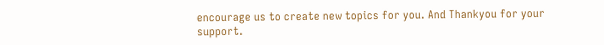encourage us to create new topics for you. And Thankyou for your support.